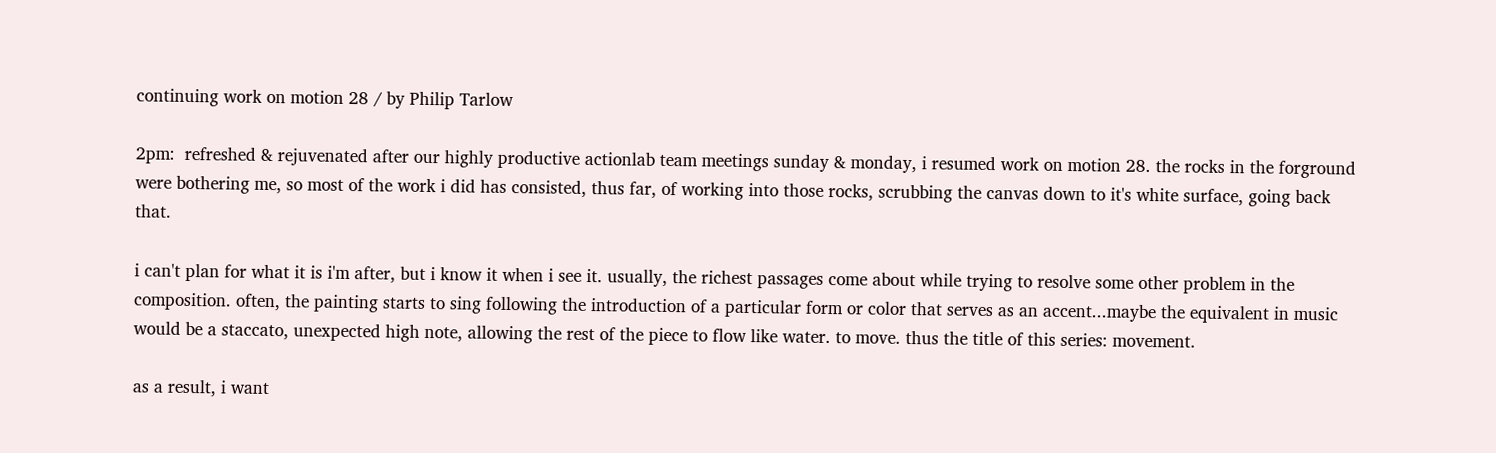continuing work on motion 28 / by Philip Tarlow

2pm:  refreshed & rejuvenated after our highly productive actionlab team meetings sunday & monday, i resumed work on motion 28. the rocks in the forground were bothering me, so most of the work i did has consisted, thus far, of working into those rocks, scrubbing the canvas down to it's white surface, going back that.

i can't plan for what it is i'm after, but i know it when i see it. usually, the richest passages come about while trying to resolve some other problem in the composition. often, the painting starts to sing following the introduction of a particular form or color that serves as an accent...maybe the equivalent in music would be a staccato, unexpected high note, allowing the rest of the piece to flow like water. to move. thus the title of this series: movement.

as a result, i want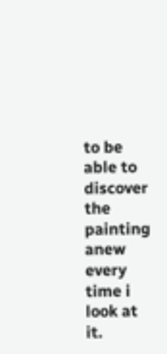to be able to discover the painting anew every time i look at it.